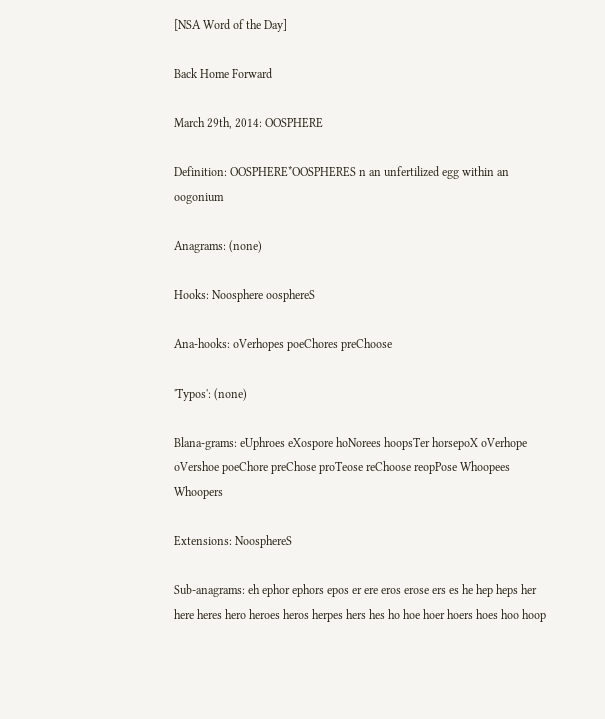[NSA Word of the Day]

Back Home Forward

March 29th, 2014: OOSPHERE

Definition: OOSPHERE*OOSPHERES n an unfertilized egg within an oogonium

Anagrams: (none)

Hooks: Noosphere oosphereS

Ana-hooks: oVerhopes poeChores preChoose

'Typos': (none)

Blana-grams: eUphroes eXospore hoNorees hoopsTer horsepoX oVerhope oVershoe poeChore preChose proTeose reChoose reopPose Whoopees Whoopers

Extensions: NoosphereS

Sub-anagrams: eh ephor ephors epos er ere eros erose ers es he hep heps her here heres hero heroes heros herpes hers hes ho hoe hoer hoers hoes hoo hoop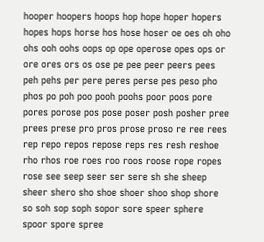hooper hoopers hoops hop hope hoper hopers hopes hops horse hos hose hoser oe oes oh oho ohs ooh oohs oops op ope operose opes ops or ore ores ors os ose pe pee peer peers pees peh pehs per pere peres perse pes peso pho phos po poh poo pooh poohs poor poos pore pores porose pos pose poser posh posher pree prees prese pro pros prose proso re ree rees rep repo repos repose reps res resh reshoe rho rhos roe roes roo roos roose rope ropes rose see seep seer ser sere sh she sheep sheer shero sho shoe shoer shoo shop shore so soh sop soph sopor sore speer sphere spoor spore spree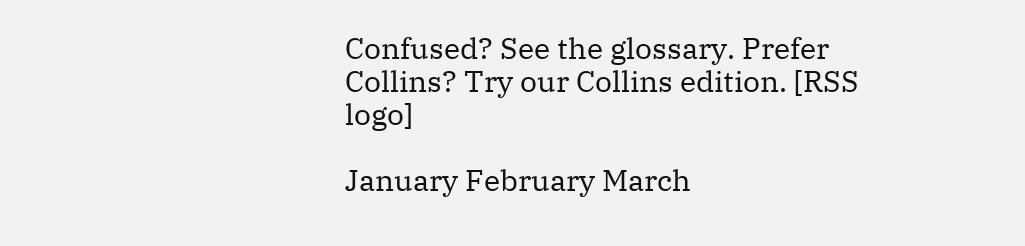Confused? See the glossary. Prefer Collins? Try our Collins edition. [RSS logo]

January February March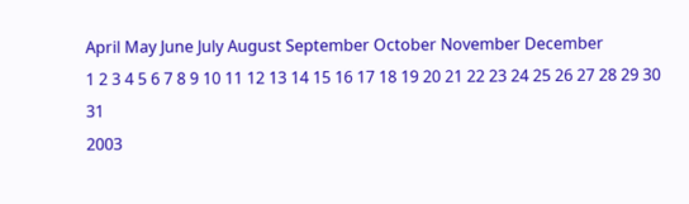April May June July August September October November December
1 2 3 4 5 6 7 8 9 10 11 12 13 14 15 16 17 18 19 20 21 22 23 24 25 26 27 28 29 30 31
2003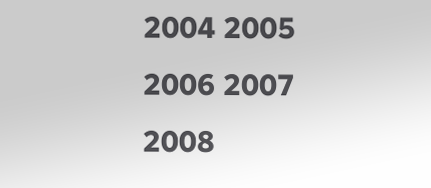2004 2005 2006 2007 2008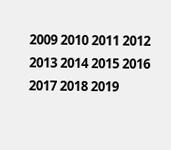2009 2010 2011 2012 2013 2014 2015 2016 2017 2018 2019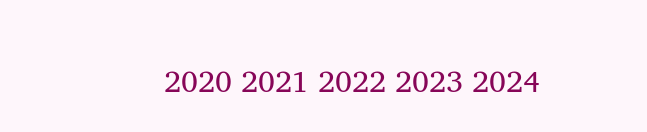2020 2021 2022 2023 2024